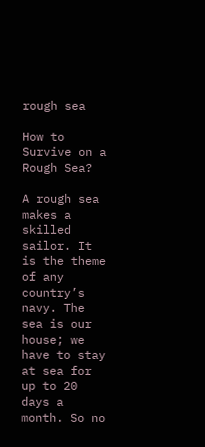rough sea

How to Survive on a Rough Sea?

A rough sea makes a skilled sailor. It is the theme of any country’s navy. The sea is our house; we have to stay at sea for up to 20 days a month. So no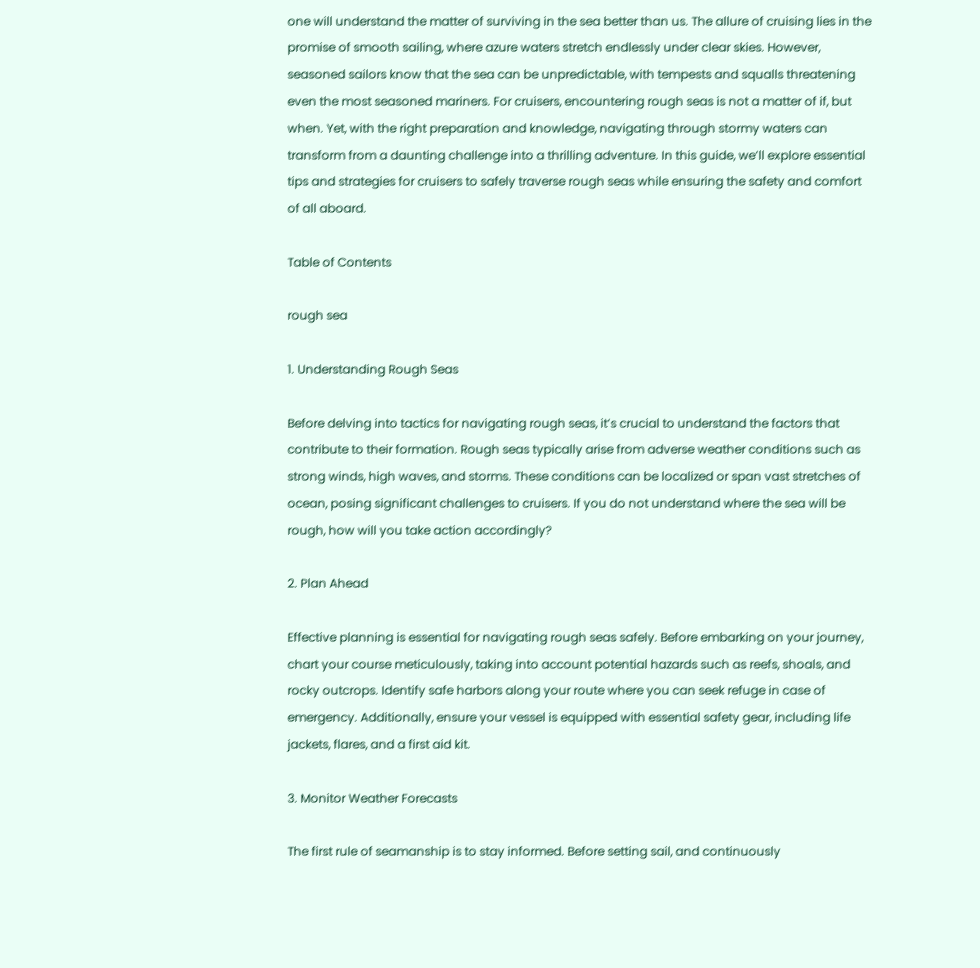one will understand the matter of surviving in the sea better than us. The allure of cruising lies in the promise of smooth sailing, where azure waters stretch endlessly under clear skies. However, seasoned sailors know that the sea can be unpredictable, with tempests and squalls threatening even the most seasoned mariners. For cruisers, encountering rough seas is not a matter of if, but when. Yet, with the right preparation and knowledge, navigating through stormy waters can transform from a daunting challenge into a thrilling adventure. In this guide, we’ll explore essential tips and strategies for cruisers to safely traverse rough seas while ensuring the safety and comfort of all aboard.

Table of Contents

rough sea

1. Understanding Rough Seas

Before delving into tactics for navigating rough seas, it’s crucial to understand the factors that contribute to their formation. Rough seas typically arise from adverse weather conditions such as strong winds, high waves, and storms. These conditions can be localized or span vast stretches of ocean, posing significant challenges to cruisers. If you do not understand where the sea will be rough, how will you take action accordingly?

2. Plan Ahead

Effective planning is essential for navigating rough seas safely. Before embarking on your journey, chart your course meticulously, taking into account potential hazards such as reefs, shoals, and rocky outcrops. Identify safe harbors along your route where you can seek refuge in case of emergency. Additionally, ensure your vessel is equipped with essential safety gear, including life jackets, flares, and a first aid kit.

3. Monitor Weather Forecasts

The first rule of seamanship is to stay informed. Before setting sail, and continuously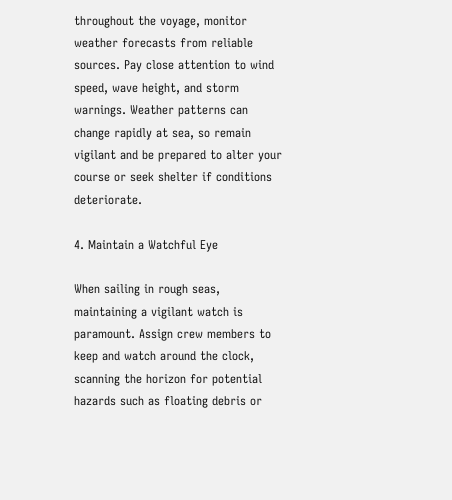throughout the voyage, monitor weather forecasts from reliable sources. Pay close attention to wind speed, wave height, and storm warnings. Weather patterns can change rapidly at sea, so remain vigilant and be prepared to alter your course or seek shelter if conditions deteriorate.

4. Maintain a Watchful Eye

When sailing in rough seas, maintaining a vigilant watch is paramount. Assign crew members to keep and watch around the clock, scanning the horizon for potential hazards such as floating debris or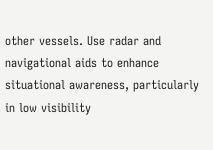other vessels. Use radar and navigational aids to enhance situational awareness, particularly in low visibility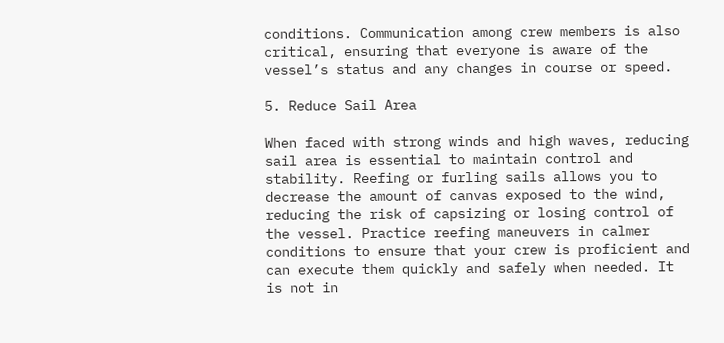conditions. Communication among crew members is also critical, ensuring that everyone is aware of the vessel’s status and any changes in course or speed.

5. Reduce Sail Area

When faced with strong winds and high waves, reducing sail area is essential to maintain control and stability. Reefing or furling sails allows you to decrease the amount of canvas exposed to the wind, reducing the risk of capsizing or losing control of the vessel. Practice reefing maneuvers in calmer conditions to ensure that your crew is proficient and can execute them quickly and safely when needed. It is not in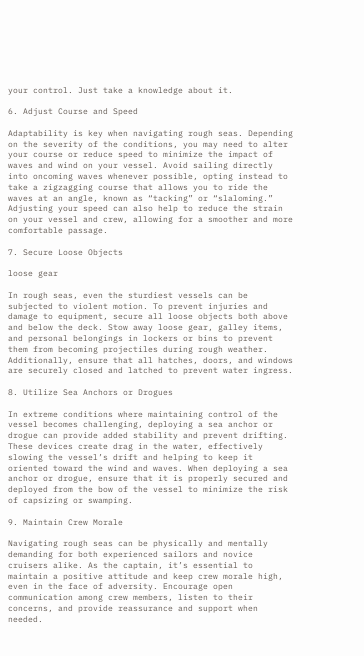your control. Just take a knowledge about it.

6. Adjust Course and Speed

Adaptability is key when navigating rough seas. Depending on the severity of the conditions, you may need to alter your course or reduce speed to minimize the impact of waves and wind on your vessel. Avoid sailing directly into oncoming waves whenever possible, opting instead to take a zigzagging course that allows you to ride the waves at an angle, known as “tacking” or “slaloming.” Adjusting your speed can also help to reduce the strain on your vessel and crew, allowing for a smoother and more comfortable passage.

7. Secure Loose Objects

loose gear

In rough seas, even the sturdiest vessels can be subjected to violent motion. To prevent injuries and damage to equipment, secure all loose objects both above and below the deck. Stow away loose gear, galley items, and personal belongings in lockers or bins to prevent them from becoming projectiles during rough weather. Additionally, ensure that all hatches, doors, and windows are securely closed and latched to prevent water ingress.

8. Utilize Sea Anchors or Drogues

In extreme conditions where maintaining control of the vessel becomes challenging, deploying a sea anchor or drogue can provide added stability and prevent drifting. These devices create drag in the water, effectively slowing the vessel’s drift and helping to keep it oriented toward the wind and waves. When deploying a sea anchor or drogue, ensure that it is properly secured and deployed from the bow of the vessel to minimize the risk of capsizing or swamping.

9. Maintain Crew Morale

Navigating rough seas can be physically and mentally demanding for both experienced sailors and novice cruisers alike. As the captain, it’s essential to maintain a positive attitude and keep crew morale high, even in the face of adversity. Encourage open communication among crew members, listen to their concerns, and provide reassurance and support when needed.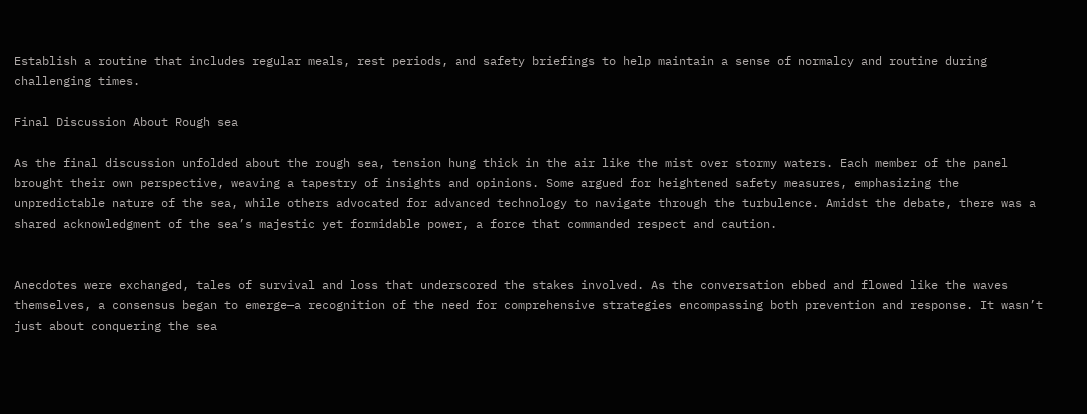Establish a routine that includes regular meals, rest periods, and safety briefings to help maintain a sense of normalcy and routine during challenging times.

Final Discussion About Rough sea

As the final discussion unfolded about the rough sea, tension hung thick in the air like the mist over stormy waters. Each member of the panel brought their own perspective, weaving a tapestry of insights and opinions. Some argued for heightened safety measures, emphasizing the unpredictable nature of the sea, while others advocated for advanced technology to navigate through the turbulence. Amidst the debate, there was a shared acknowledgment of the sea’s majestic yet formidable power, a force that commanded respect and caution.


Anecdotes were exchanged, tales of survival and loss that underscored the stakes involved. As the conversation ebbed and flowed like the waves themselves, a consensus began to emerge—a recognition of the need for comprehensive strategies encompassing both prevention and response. It wasn’t just about conquering the sea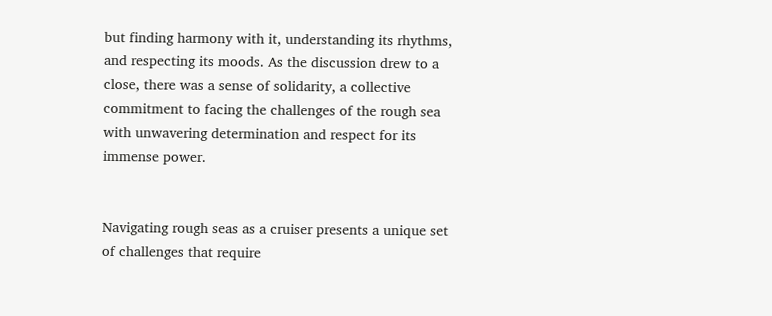but finding harmony with it, understanding its rhythms, and respecting its moods. As the discussion drew to a close, there was a sense of solidarity, a collective commitment to facing the challenges of the rough sea with unwavering determination and respect for its immense power.


Navigating rough seas as a cruiser presents a unique set of challenges that require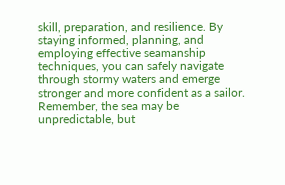skill, preparation, and resilience. By staying informed, planning, and employing effective seamanship techniques, you can safely navigate through stormy waters and emerge stronger and more confident as a sailor. Remember, the sea may be unpredictable, but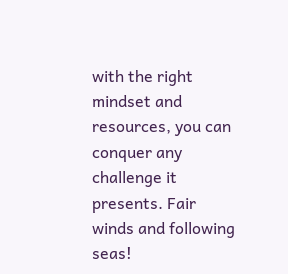with the right mindset and resources, you can conquer any challenge it presents. Fair winds and following seas!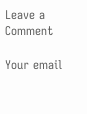Leave a Comment

Your email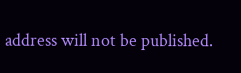address will not be published.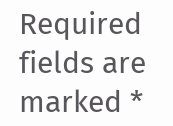Required fields are marked *